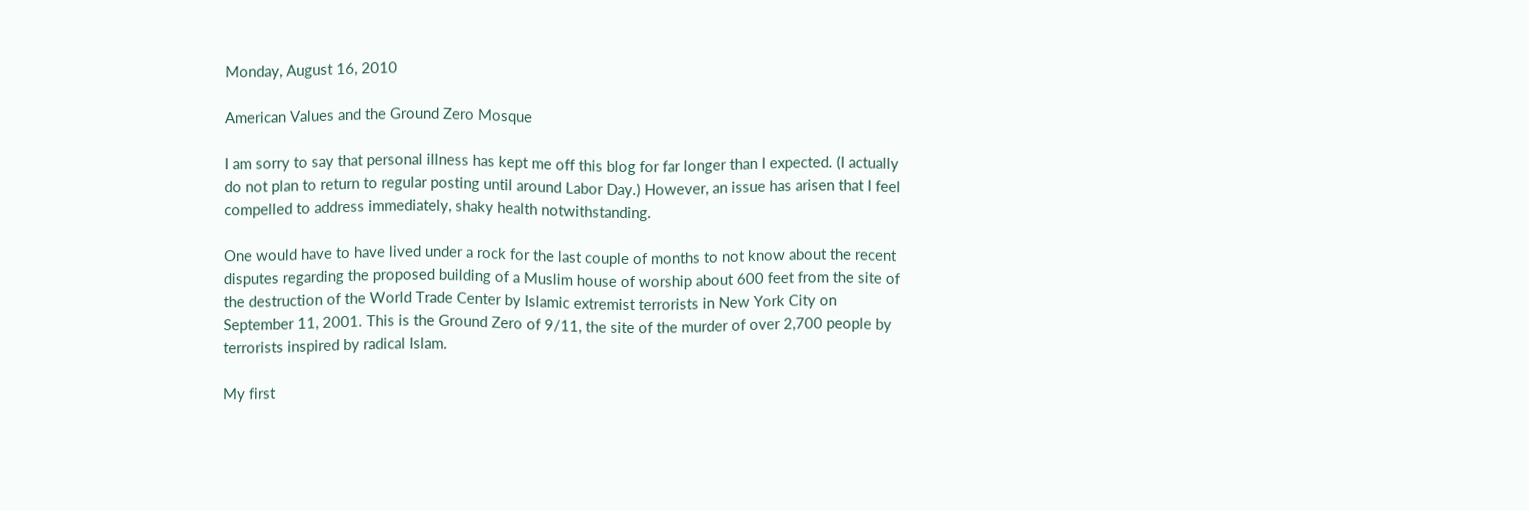Monday, August 16, 2010

American Values and the Ground Zero Mosque

I am sorry to say that personal illness has kept me off this blog for far longer than I expected. (I actually do not plan to return to regular posting until around Labor Day.) However, an issue has arisen that I feel compelled to address immediately, shaky health notwithstanding.

One would have to have lived under a rock for the last couple of months to not know about the recent disputes regarding the proposed building of a Muslim house of worship about 600 feet from the site of the destruction of the World Trade Center by Islamic extremist terrorists in New York City on September 11, 2001. This is the Ground Zero of 9/11, the site of the murder of over 2,700 people by terrorists inspired by radical Islam.

My first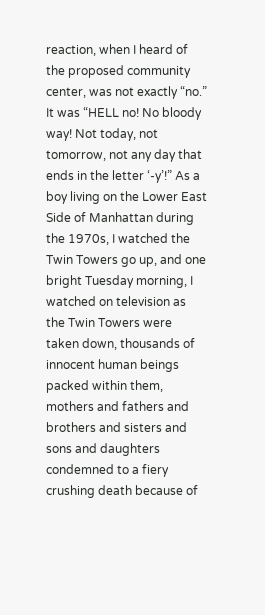reaction, when I heard of the proposed community center, was not exactly “no.” It was “HELL no! No bloody way! Not today, not tomorrow, not any day that ends in the letter ‘-y’!” As a boy living on the Lower East Side of Manhattan during the 1970s, I watched the Twin Towers go up, and one bright Tuesday morning, I watched on television as the Twin Towers were taken down, thousands of innocent human beings packed within them, mothers and fathers and brothers and sisters and sons and daughters condemned to a fiery crushing death because of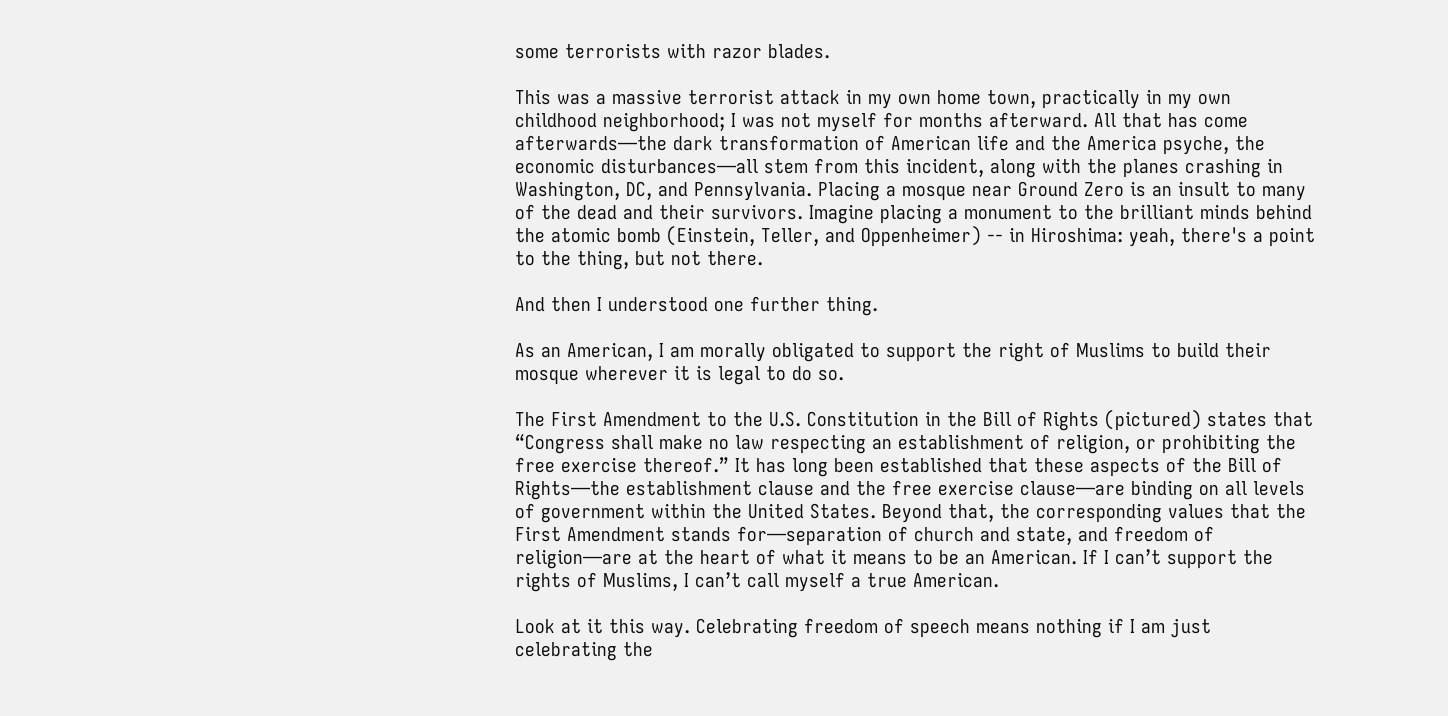some terrorists with razor blades.

This was a massive terrorist attack in my own home town, practically in my own childhood neighborhood; I was not myself for months afterward. All that has come afterwards—the dark transformation of American life and the America psyche, the economic disturbances—all stem from this incident, along with the planes crashing in Washington, DC, and Pennsylvania. Placing a mosque near Ground Zero is an insult to many of the dead and their survivors. Imagine placing a monument to the brilliant minds behind the atomic bomb (Einstein, Teller, and Oppenheimer) -- in Hiroshima: yeah, there's a point to the thing, but not there.

And then I understood one further thing.

As an American, I am morally obligated to support the right of Muslims to build their mosque wherever it is legal to do so.

The First Amendment to the U.S. Constitution in the Bill of Rights (pictured) states that “Congress shall make no law respecting an establishment of religion, or prohibiting the free exercise thereof.” It has long been established that these aspects of the Bill of Rights—the establishment clause and the free exercise clause—are binding on all levels of government within the United States. Beyond that, the corresponding values that the First Amendment stands for—separation of church and state, and freedom of religion—are at the heart of what it means to be an American. If I can’t support the rights of Muslims, I can’t call myself a true American.

Look at it this way. Celebrating freedom of speech means nothing if I am just celebrating the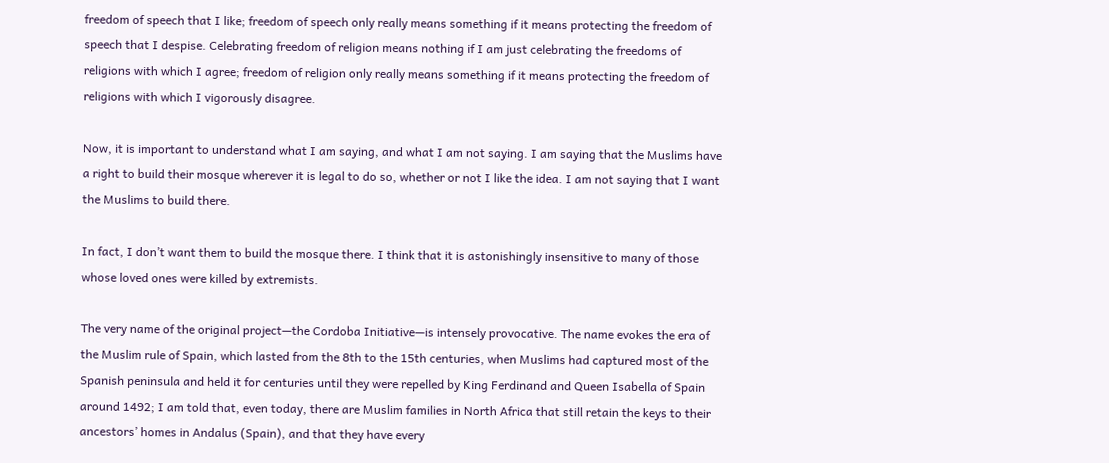freedom of speech that I like; freedom of speech only really means something if it means protecting the freedom of speech that I despise. Celebrating freedom of religion means nothing if I am just celebrating the freedoms of religions with which I agree; freedom of religion only really means something if it means protecting the freedom of religions with which I vigorously disagree.

Now, it is important to understand what I am saying, and what I am not saying. I am saying that the Muslims have a right to build their mosque wherever it is legal to do so, whether or not I like the idea. I am not saying that I want the Muslims to build there.

In fact, I don’t want them to build the mosque there. I think that it is astonishingly insensitive to many of those whose loved ones were killed by extremists.

The very name of the original project—the Cordoba Initiative—is intensely provocative. The name evokes the era of the Muslim rule of Spain, which lasted from the 8th to the 15th centuries, when Muslims had captured most of the Spanish peninsula and held it for centuries until they were repelled by King Ferdinand and Queen Isabella of Spain around 1492; I am told that, even today, there are Muslim families in North Africa that still retain the keys to their ancestors’ homes in Andalus (Spain), and that they have every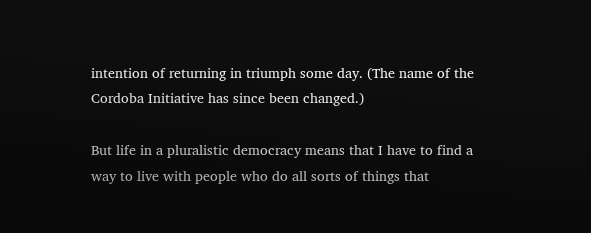intention of returning in triumph some day. (The name of the Cordoba Initiative has since been changed.)

But life in a pluralistic democracy means that I have to find a way to live with people who do all sorts of things that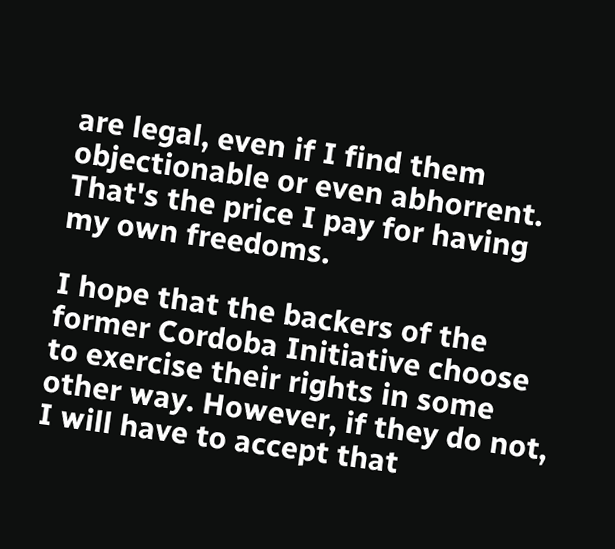are legal, even if I find them objectionable or even abhorrent. That's the price I pay for having my own freedoms.

I hope that the backers of the former Cordoba Initiative choose to exercise their rights in some other way. However, if they do not, I will have to accept that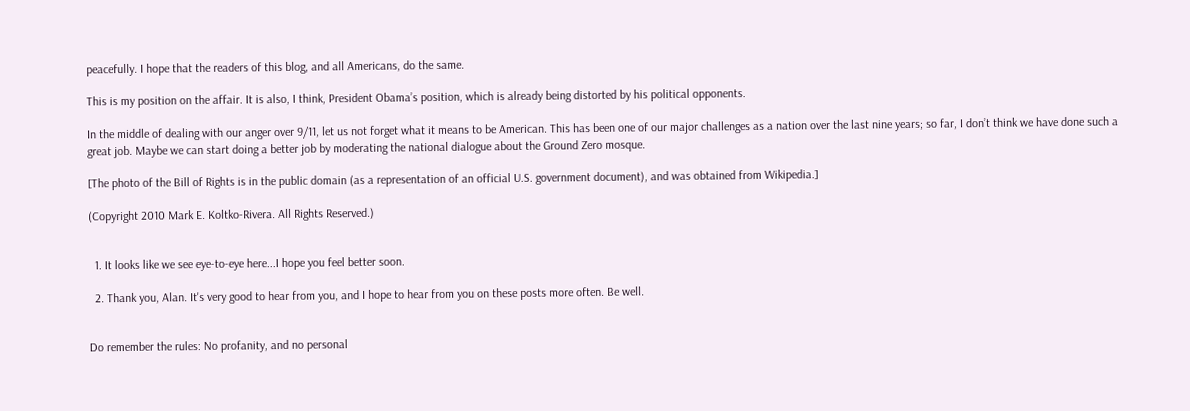peacefully. I hope that the readers of this blog, and all Americans, do the same.

This is my position on the affair. It is also, I think, President Obama’s position, which is already being distorted by his political opponents.

In the middle of dealing with our anger over 9/11, let us not forget what it means to be American. This has been one of our major challenges as a nation over the last nine years; so far, I don’t think we have done such a great job. Maybe we can start doing a better job by moderating the national dialogue about the Ground Zero mosque.

[The photo of the Bill of Rights is in the public domain (as a representation of an official U.S. government document), and was obtained from Wikipedia.]

(Copyright 2010 Mark E. Koltko-Rivera. All Rights Reserved.)


  1. It looks like we see eye-to-eye here...I hope you feel better soon.

  2. Thank you, Alan. It's very good to hear from you, and I hope to hear from you on these posts more often. Be well.


Do remember the rules: No profanity, and no personal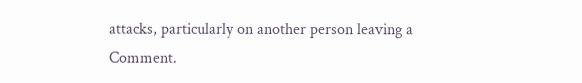attacks, particularly on another person leaving a Comment.